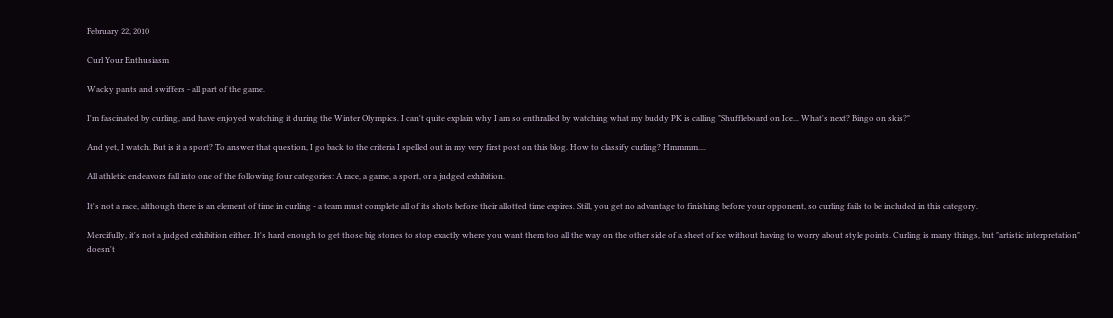February 22, 2010

Curl Your Enthusiasm

Wacky pants and swiffers - all part of the game.

I'm fascinated by curling, and have enjoyed watching it during the Winter Olympics. I can't quite explain why I am so enthralled by watching what my buddy PK is calling "Shuffleboard on Ice... What's next? Bingo on skis?"

And yet, I watch. But is it a sport? To answer that question, I go back to the criteria I spelled out in my very first post on this blog. How to classify curling? Hmmmm....

All athletic endeavors fall into one of the following four categories: A race, a game, a sport, or a judged exhibition.

It's not a race, although there is an element of time in curling - a team must complete all of its shots before their allotted time expires. Still, you get no advantage to finishing before your opponent, so curling fails to be included in this category.

Mercifully, it's not a judged exhibition either. It's hard enough to get those big stones to stop exactly where you want them too all the way on the other side of a sheet of ice without having to worry about style points. Curling is many things, but "artistic interpretation" doesn't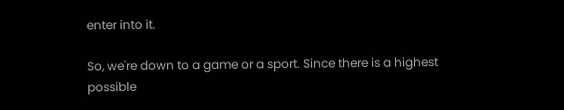enter into it.

So, we're down to a game or a sport. Since there is a highest possible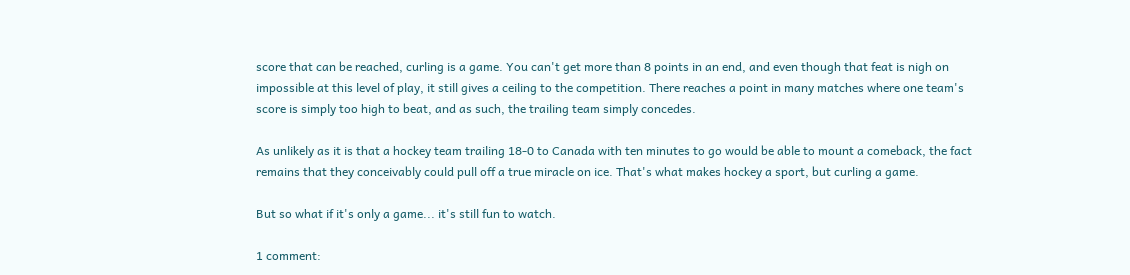score that can be reached, curling is a game. You can't get more than 8 points in an end, and even though that feat is nigh on impossible at this level of play, it still gives a ceiling to the competition. There reaches a point in many matches where one team's score is simply too high to beat, and as such, the trailing team simply concedes.

As unlikely as it is that a hockey team trailing 18-0 to Canada with ten minutes to go would be able to mount a comeback, the fact remains that they conceivably could pull off a true miracle on ice. That's what makes hockey a sport, but curling a game.

But so what if it's only a game... it's still fun to watch.

1 comment: